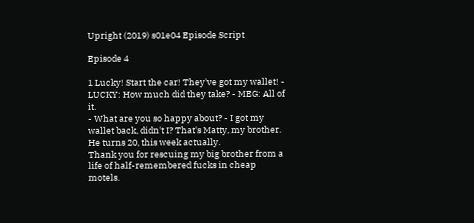Upright (2019) s01e04 Episode Script

Episode 4

1 Lucky! Start the car! They've got my wallet! - LUCKY: How much did they take? - MEG: All of it.
- What are you so happy about? - I got my wallet back, didn't I? That's Matty, my brother.
He turns 20, this week actually.
Thank you for rescuing my big brother from a life of half-remembered fucks in cheap motels.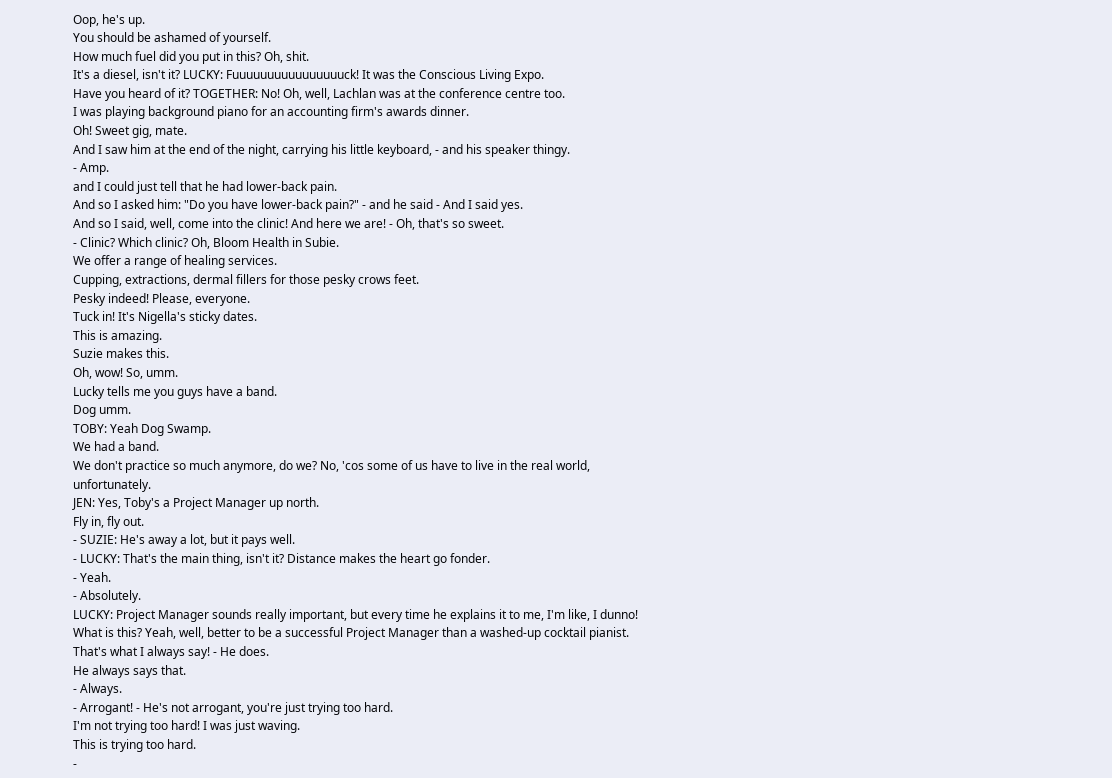Oop, he's up.
You should be ashamed of yourself.
How much fuel did you put in this? Oh, shit.
It's a diesel, isn't it? LUCKY: Fuuuuuuuuuuuuuuuuck! It was the Conscious Living Expo.
Have you heard of it? TOGETHER: No! Oh, well, Lachlan was at the conference centre too.
I was playing background piano for an accounting firm's awards dinner.
Oh! Sweet gig, mate.
And I saw him at the end of the night, carrying his little keyboard, - and his speaker thingy.
- Amp.
and I could just tell that he had lower-back pain.
And so I asked him: "Do you have lower-back pain?" - and he said - And I said yes.
And so I said, well, come into the clinic! And here we are! - Oh, that's so sweet.
- Clinic? Which clinic? Oh, Bloom Health in Subie.
We offer a range of healing services.
Cupping, extractions, dermal fillers for those pesky crows feet.
Pesky indeed! Please, everyone.
Tuck in! It's Nigella's sticky dates.
This is amazing.
Suzie makes this.
Oh, wow! So, umm.
Lucky tells me you guys have a band.
Dog umm.
TOBY: Yeah Dog Swamp.
We had a band.
We don't practice so much anymore, do we? No, 'cos some of us have to live in the real world, unfortunately.
JEN: Yes, Toby's a Project Manager up north.
Fly in, fly out.
- SUZIE: He's away a lot, but it pays well.
- LUCKY: That's the main thing, isn't it? Distance makes the heart go fonder.
- Yeah.
- Absolutely.
LUCKY: Project Manager sounds really important, but every time he explains it to me, I'm like, I dunno! What is this? Yeah, well, better to be a successful Project Manager than a washed-up cocktail pianist.
That's what I always say! - He does.
He always says that.
- Always.
- Arrogant! - He's not arrogant, you're just trying too hard.
I'm not trying too hard! I was just waving.
This is trying too hard.
-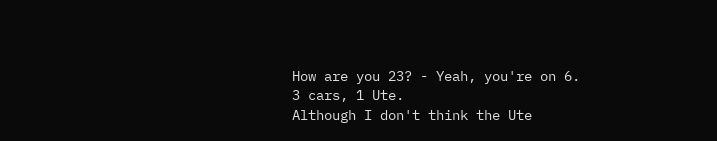How are you 23? - Yeah, you're on 6.
3 cars, 1 Ute.
Although I don't think the Ute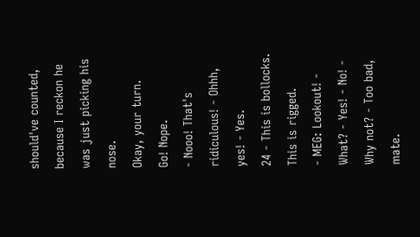should've counted, because I reckon he was just picking his nose.
Okay, your turn.
Go! Nope.
- Nooo! That's ridiculous! - Ohhh, yes! - Yes.
24 - This is bollocks.
This is rigged.
- MEG: Lookout! - What? - Yes! - No! - Why not? - Too bad, mate.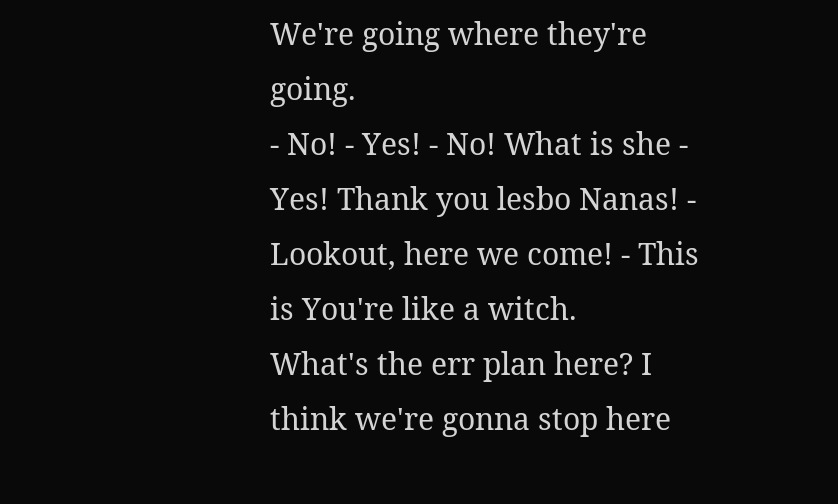We're going where they're going.
- No! - Yes! - No! What is she - Yes! Thank you lesbo Nanas! - Lookout, here we come! - This is You're like a witch.
What's the err plan here? I think we're gonna stop here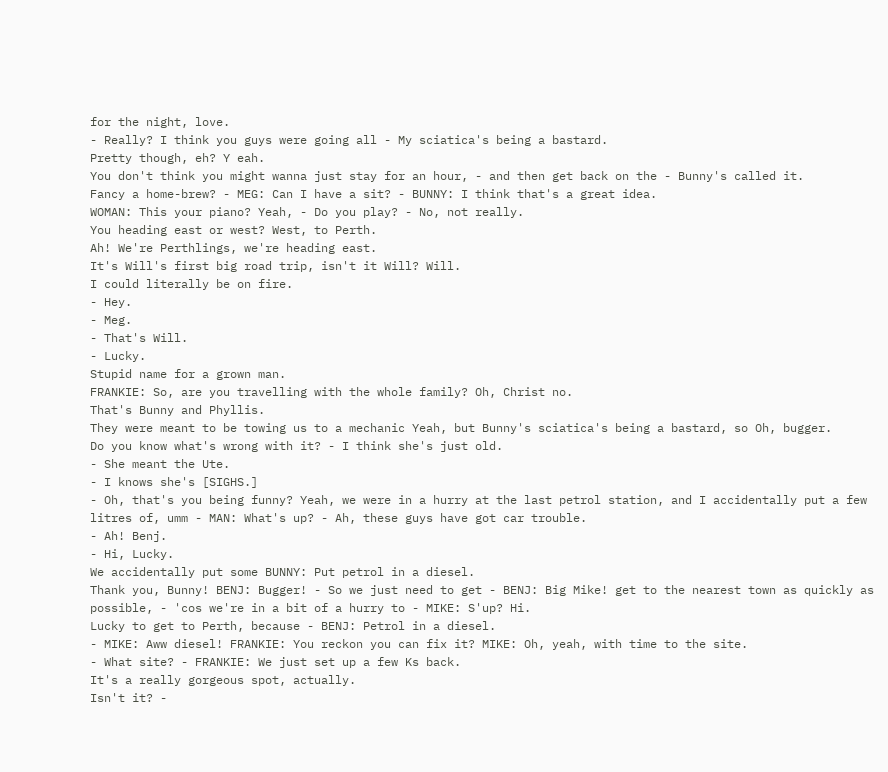for the night, love.
- Really? I think you guys were going all - My sciatica's being a bastard.
Pretty though, eh? Y eah.
You don't think you might wanna just stay for an hour, - and then get back on the - Bunny's called it.
Fancy a home-brew? - MEG: Can I have a sit? - BUNNY: I think that's a great idea.
WOMAN: This your piano? Yeah, - Do you play? - No, not really.
You heading east or west? West, to Perth.
Ah! We're Perthlings, we're heading east.
It's Will's first big road trip, isn't it Will? Will.
I could literally be on fire.
- Hey.
- Meg.
- That's Will.
- Lucky.
Stupid name for a grown man.
FRANKIE: So, are you travelling with the whole family? Oh, Christ no.
That's Bunny and Phyllis.
They were meant to be towing us to a mechanic Yeah, but Bunny's sciatica's being a bastard, so Oh, bugger.
Do you know what's wrong with it? - I think she's just old.
- She meant the Ute.
- I knows she's [SIGHS.]
- Oh, that's you being funny? Yeah, we were in a hurry at the last petrol station, and I accidentally put a few litres of, umm - MAN: What's up? - Ah, these guys have got car trouble.
- Ah! Benj.
- Hi, Lucky.
We accidentally put some BUNNY: Put petrol in a diesel.
Thank you, Bunny! BENJ: Bugger! - So we just need to get - BENJ: Big Mike! get to the nearest town as quickly as possible, - 'cos we're in a bit of a hurry to - MIKE: S'up? Hi.
Lucky to get to Perth, because - BENJ: Petrol in a diesel.
- MIKE: Aww diesel! FRANKIE: You reckon you can fix it? MIKE: Oh, yeah, with time to the site.
- What site? - FRANKIE: We just set up a few Ks back.
It's a really gorgeous spot, actually.
Isn't it? -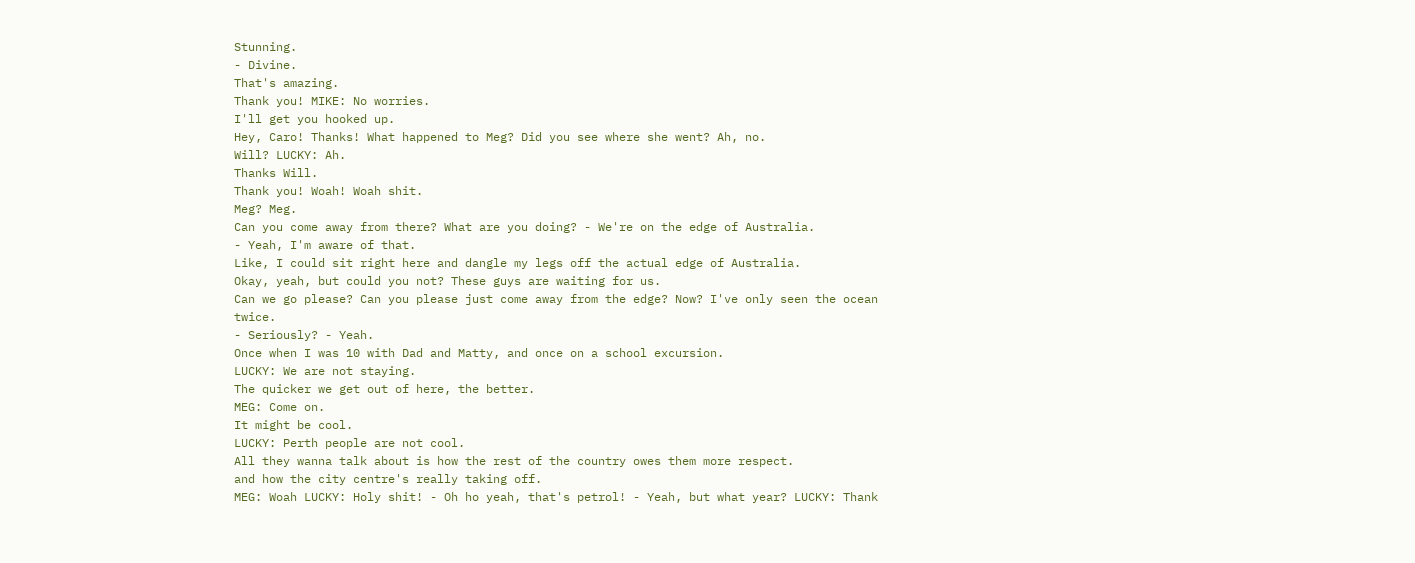Stunning.
- Divine.
That's amazing.
Thank you! MIKE: No worries.
I'll get you hooked up.
Hey, Caro! Thanks! What happened to Meg? Did you see where she went? Ah, no.
Will? LUCKY: Ah.
Thanks Will.
Thank you! Woah! Woah shit.
Meg? Meg.
Can you come away from there? What are you doing? - We're on the edge of Australia.
- Yeah, I'm aware of that.
Like, I could sit right here and dangle my legs off the actual edge of Australia.
Okay, yeah, but could you not? These guys are waiting for us.
Can we go please? Can you please just come away from the edge? Now? I've only seen the ocean twice.
- Seriously? - Yeah.
Once when I was 10 with Dad and Matty, and once on a school excursion.
LUCKY: We are not staying.
The quicker we get out of here, the better.
MEG: Come on.
It might be cool.
LUCKY: Perth people are not cool.
All they wanna talk about is how the rest of the country owes them more respect.
and how the city centre's really taking off.
MEG: Woah LUCKY: Holy shit! - Oh ho yeah, that's petrol! - Yeah, but what year? LUCKY: Thank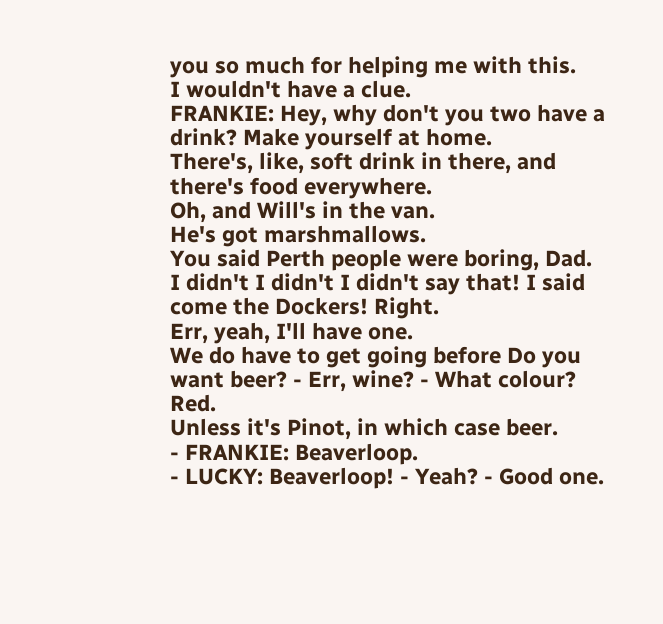you so much for helping me with this.
I wouldn't have a clue.
FRANKIE: Hey, why don't you two have a drink? Make yourself at home.
There's, like, soft drink in there, and there's food everywhere.
Oh, and Will's in the van.
He's got marshmallows.
You said Perth people were boring, Dad.
I didn't I didn't I didn't say that! I said come the Dockers! Right.
Err, yeah, I'll have one.
We do have to get going before Do you want beer? - Err, wine? - What colour? Red.
Unless it's Pinot, in which case beer.
- FRANKIE: Beaverloop.
- LUCKY: Beaverloop! - Yeah? - Good one.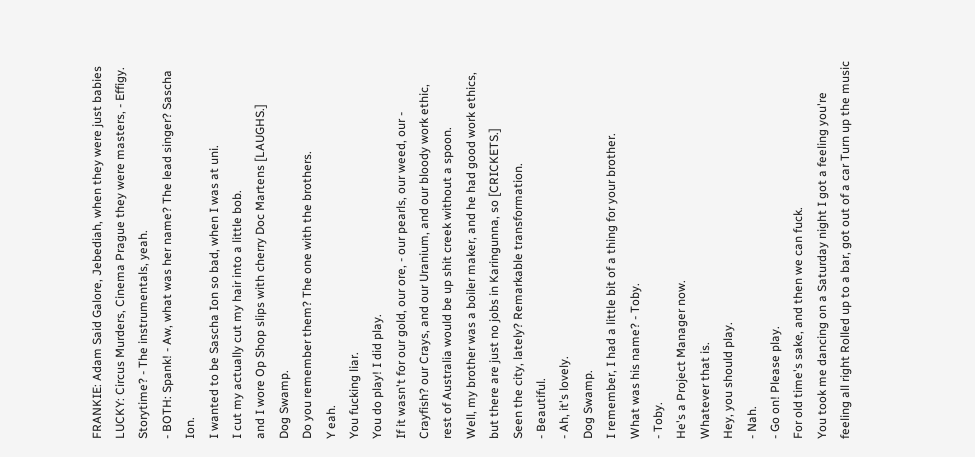FRANKIE: Adam Said Galore, Jebediah, when they were just babies LUCKY: Circus Murders, Cinema Prague they were masters, - Effigy.
Storytime? - The instrumentals, yeah.
- BOTH: Spank! - Aw, what was her name? The lead singer? Sascha Ion.
I wanted to be Sascha Ion so bad, when I was at uni.
I cut my actually cut my hair into a little bob.
and I wore Op Shop slips with cherry Doc Martens [LAUGHS.]
Dog Swamp.
Do you remember them? The one with the brothers.
Y eah.
You fucking liar.
You do play! I did play.
If it wasn't for our gold, our ore, - our pearls, our weed, our - Crayfish? our Crays, and our Uranium, and our bloody work ethic, rest of Australia would be up shit creek without a spoon.
Well, my brother was a boiler maker, and he had good work ethics, but there are just no jobs in Karingunna, so [CRICKETS.]
Seen the city, lately? Remarkable transformation.
- Beautiful.
- Ah, it's lovely.
Dog Swamp.
I remember, I had a little bit of a thing for your brother.
What was his name? - Toby.
- Toby.
He's a Project Manager now.
Whatever that is.
Hey, you should play.
- Nah.
- Go on! Please play.
For old time's sake, and then we can fuck.
You took me dancing on a Saturday night I got a feeling you're feeling all right Rolled up to a bar, got out of a car Turn up the music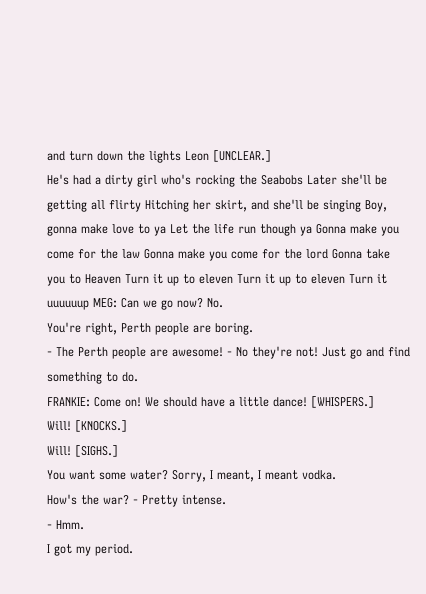and turn down the lights Leon [UNCLEAR.]
He's had a dirty girl who's rocking the Seabobs Later she'll be getting all flirty Hitching her skirt, and she'll be singing Boy, gonna make love to ya Let the life run though ya Gonna make you come for the law Gonna make you come for the lord Gonna take you to Heaven Turn it up to eleven Turn it up to eleven Turn it uuuuuup MEG: Can we go now? No.
You're right, Perth people are boring.
- The Perth people are awesome! - No they're not! Just go and find something to do.
FRANKIE: Come on! We should have a little dance! [WHISPERS.]
Will! [KNOCKS.]
Will! [SIGHS.]
You want some water? Sorry, I meant, I meant vodka.
How's the war? - Pretty intense.
- Hmm.
I got my period.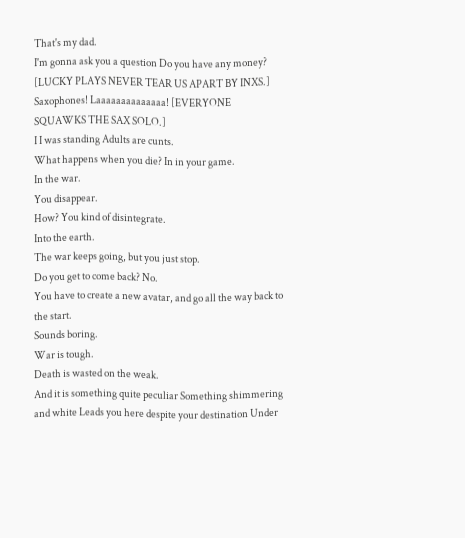That's my dad.
I'm gonna ask you a question Do you have any money? [LUCKY PLAYS NEVER TEAR US APART BY INXS.]
Saxophones! Laaaaaaaaaaaaaa! [EVERYONE SQUAWKS THE SAX SOLO.]
I I was standing Adults are cunts.
What happens when you die? In in your game.
In the war.
You disappear.
How? You kind of disintegrate.
Into the earth.
The war keeps going, but you just stop.
Do you get to come back? No.
You have to create a new avatar, and go all the way back to the start.
Sounds boring.
War is tough.
Death is wasted on the weak.
And it is something quite peculiar Something shimmering and white Leads you here despite your destination Under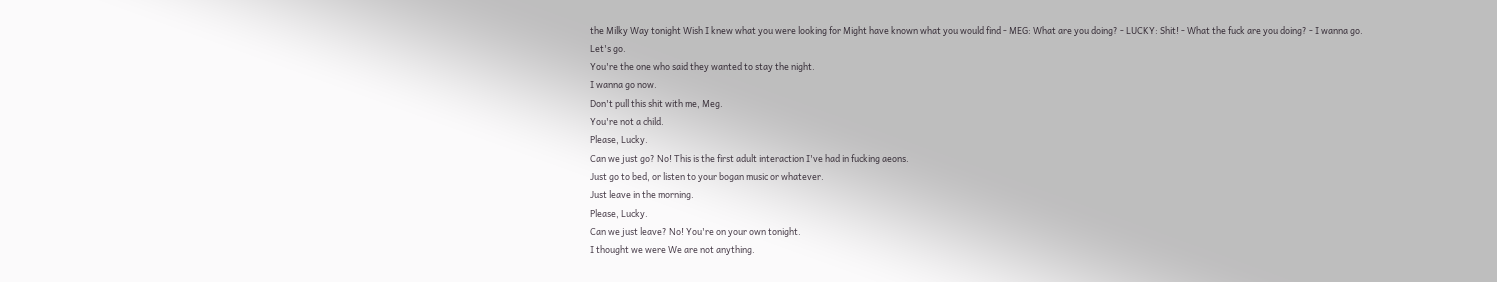the Milky Way tonight Wish I knew what you were looking for Might have known what you would find - MEG: What are you doing? - LUCKY: Shit! - What the fuck are you doing? - I wanna go.
Let's go.
You're the one who said they wanted to stay the night.
I wanna go now.
Don't pull this shit with me, Meg.
You're not a child.
Please, Lucky.
Can we just go? No! This is the first adult interaction I've had in fucking aeons.
Just go to bed, or listen to your bogan music or whatever.
Just leave in the morning.
Please, Lucky.
Can we just leave? No! You're on your own tonight.
I thought we were We are not anything.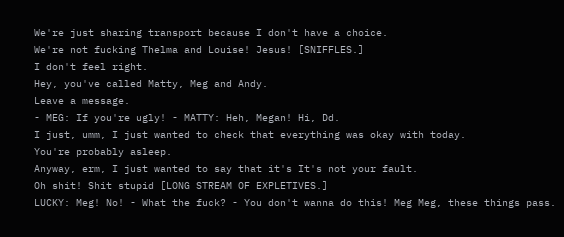We're just sharing transport because I don't have a choice.
We're not fucking Thelma and Louise! Jesus! [SNIFFLES.]
I don't feel right.
Hey, you've called Matty, Meg and Andy.
Leave a message.
- MEG: If you're ugly! - MATTY: Heh, Megan! Hi, Dd.
I just, umm, I just wanted to check that everything was okay with today.
You're probably asleep.
Anyway, erm, I just wanted to say that it's It's not your fault.
Oh shit! Shit stupid [LONG STREAM OF EXPLETIVES.]
LUCKY: Meg! No! - What the fuck? - You don't wanna do this! Meg Meg, these things pass.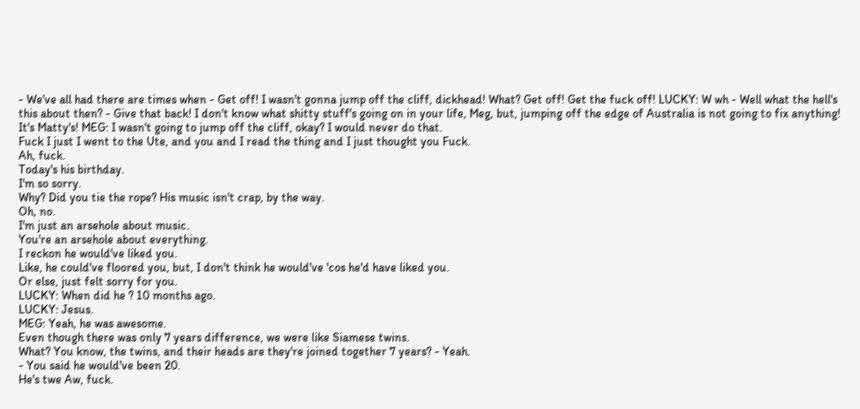- We've all had there are times when - Get off! I wasn't gonna jump off the cliff, dickhead! What? Get off! Get the fuck off! LUCKY: W wh - Well what the hell's this about then? - Give that back! I don't know what shitty stuff's going on in your life, Meg, but, jumping off the edge of Australia is not going to fix anything! It's Matty's! MEG: I wasn't going to jump off the cliff, okay? I would never do that.
Fuck I just I went to the Ute, and you and I read the thing and I just thought you Fuck.
Ah, fuck.
Today's his birthday.
I'm so sorry.
Why? Did you tie the rope? His music isn't crap, by the way.
Oh, no.
I'm just an arsehole about music.
You're an arsehole about everything.
I reckon he would've liked you.
Like, he could've floored you, but, I don't think he would've 'cos he'd have liked you.
Or else, just felt sorry for you.
LUCKY: When did he ? 10 months ago.
LUCKY: Jesus.
MEG: Yeah, he was awesome.
Even though there was only 7 years difference, we were like Siamese twins.
What? You know, the twins, and their heads are they're joined together 7 years? - Yeah.
- You said he would've been 20.
He's twe Aw, fuck.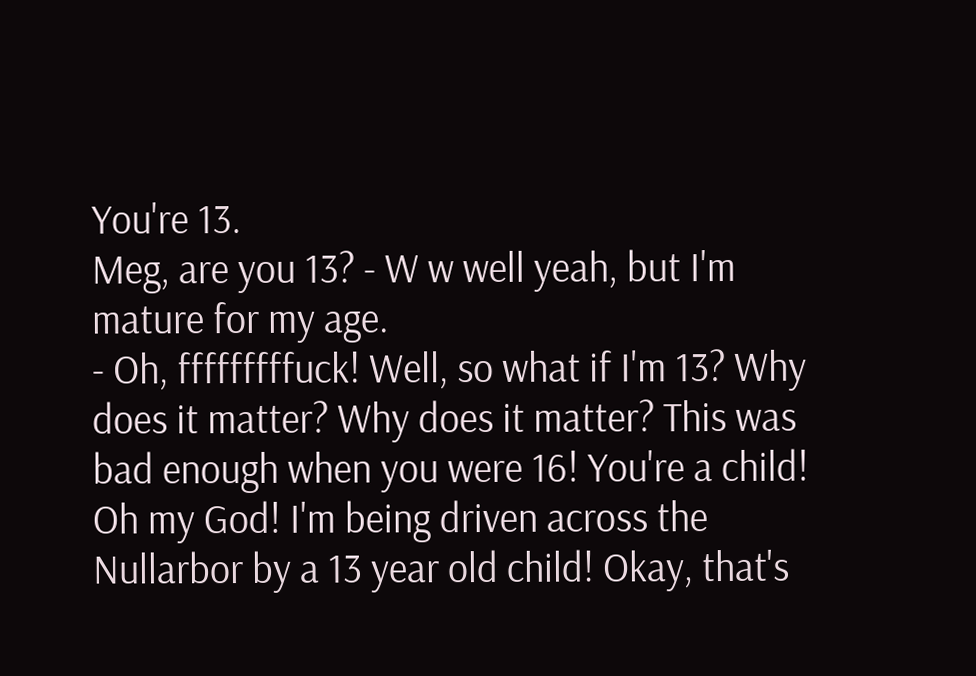You're 13.
Meg, are you 13? - W w well yeah, but I'm mature for my age.
- Oh, fffffffffuck! Well, so what if I'm 13? Why does it matter? Why does it matter? This was bad enough when you were 16! You're a child! Oh my God! I'm being driven across the Nullarbor by a 13 year old child! Okay, that's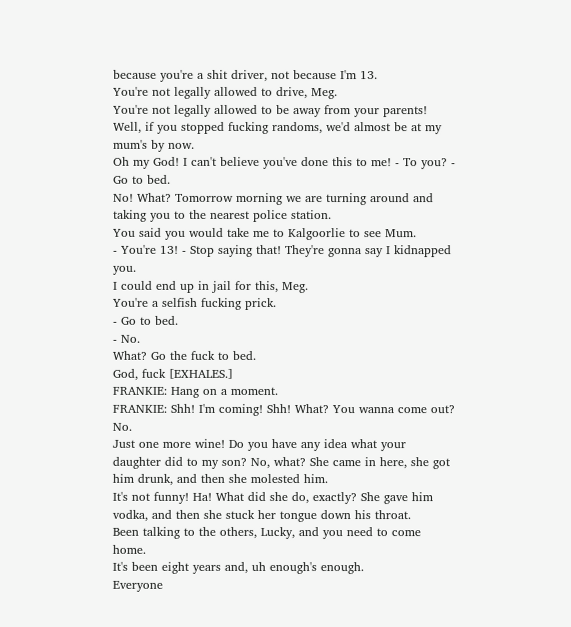because you're a shit driver, not because I'm 13.
You're not legally allowed to drive, Meg.
You're not legally allowed to be away from your parents! Well, if you stopped fucking randoms, we'd almost be at my mum's by now.
Oh my God! I can't believe you've done this to me! - To you? - Go to bed.
No! What? Tomorrow morning we are turning around and taking you to the nearest police station.
You said you would take me to Kalgoorlie to see Mum.
- You're 13! - Stop saying that! They're gonna say I kidnapped you.
I could end up in jail for this, Meg.
You're a selfish fucking prick.
- Go to bed.
- No.
What? Go the fuck to bed.
God, fuck [EXHALES.]
FRANKIE: Hang on a moment.
FRANKIE: Shh! I'm coming! Shh! What? You wanna come out? No.
Just one more wine! Do you have any idea what your daughter did to my son? No, what? She came in here, she got him drunk, and then she molested him.
It's not funny! Ha! What did she do, exactly? She gave him vodka, and then she stuck her tongue down his throat.
Been talking to the others, Lucky, and you need to come home.
It's been eight years and, uh enough's enough.
Everyone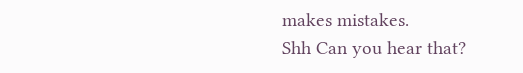makes mistakes.
Shh Can you hear that?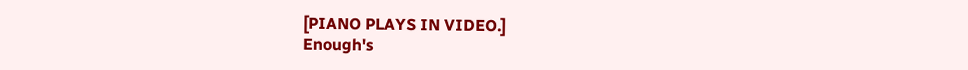[PIANO PLAYS IN VIDEO.]
Enough's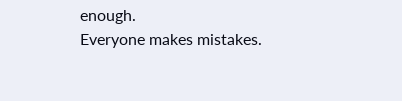enough.
Everyone makes mistakes.